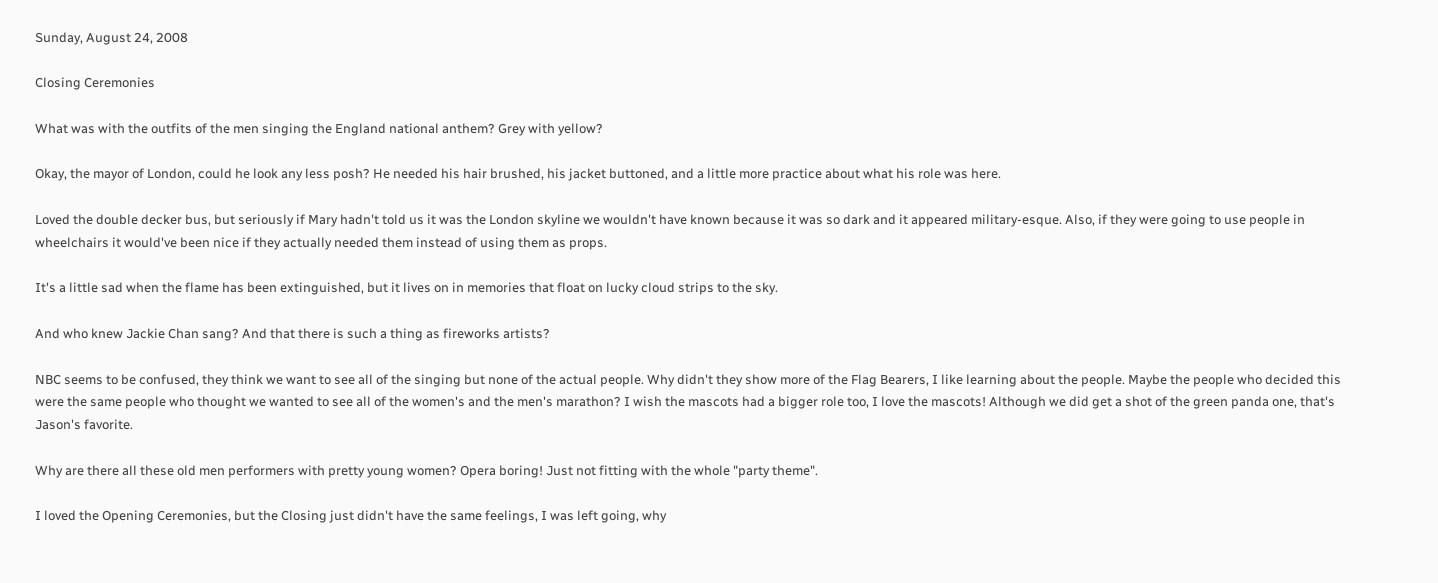Sunday, August 24, 2008

Closing Ceremonies

What was with the outfits of the men singing the England national anthem? Grey with yellow?

Okay, the mayor of London, could he look any less posh? He needed his hair brushed, his jacket buttoned, and a little more practice about what his role was here.

Loved the double decker bus, but seriously if Mary hadn't told us it was the London skyline we wouldn't have known because it was so dark and it appeared military-esque. Also, if they were going to use people in wheelchairs it would've been nice if they actually needed them instead of using them as props.

It's a little sad when the flame has been extinguished, but it lives on in memories that float on lucky cloud strips to the sky.

And who knew Jackie Chan sang? And that there is such a thing as fireworks artists?

NBC seems to be confused, they think we want to see all of the singing but none of the actual people. Why didn't they show more of the Flag Bearers, I like learning about the people. Maybe the people who decided this were the same people who thought we wanted to see all of the women's and the men's marathon? I wish the mascots had a bigger role too, I love the mascots! Although we did get a shot of the green panda one, that's Jason's favorite.

Why are there all these old men performers with pretty young women? Opera boring! Just not fitting with the whole "party theme".

I loved the Opening Ceremonies, but the Closing just didn't have the same feelings, I was left going, why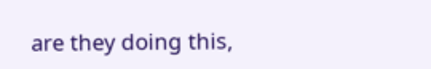are they doing this,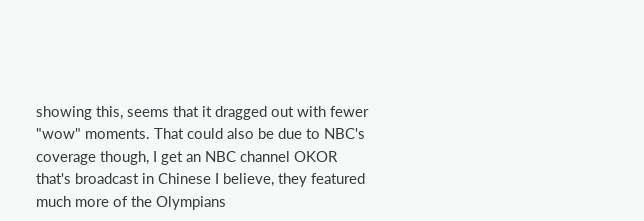showing this, seems that it dragged out with fewer "wow" moments. That could also be due to NBC's coverage though, I get an NBC channel OKOR that's broadcast in Chinese I believe, they featured much more of the Olympians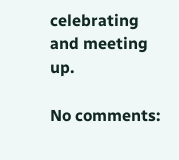celebrating and meeting up.

No comments: